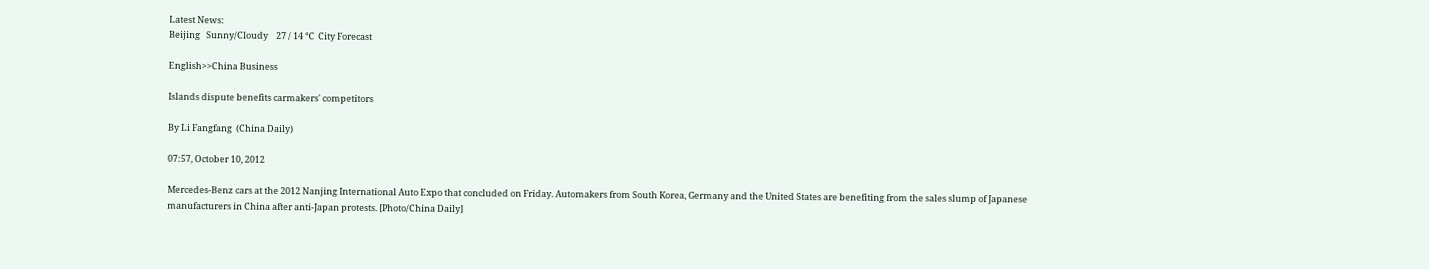Latest News:
Beijing   Sunny/Cloudy    27 / 14 ℃  City Forecast

English>>China Business

Islands dispute benefits carmakers' competitors

By Li Fangfang  (China Daily)

07:57, October 10, 2012

Mercedes-Benz cars at the 2012 Nanjing International Auto Expo that concluded on Friday. Automakers from South Korea, Germany and the United States are benefiting from the sales slump of Japanese manufacturers in China after anti-Japan protests. [Photo/China Daily]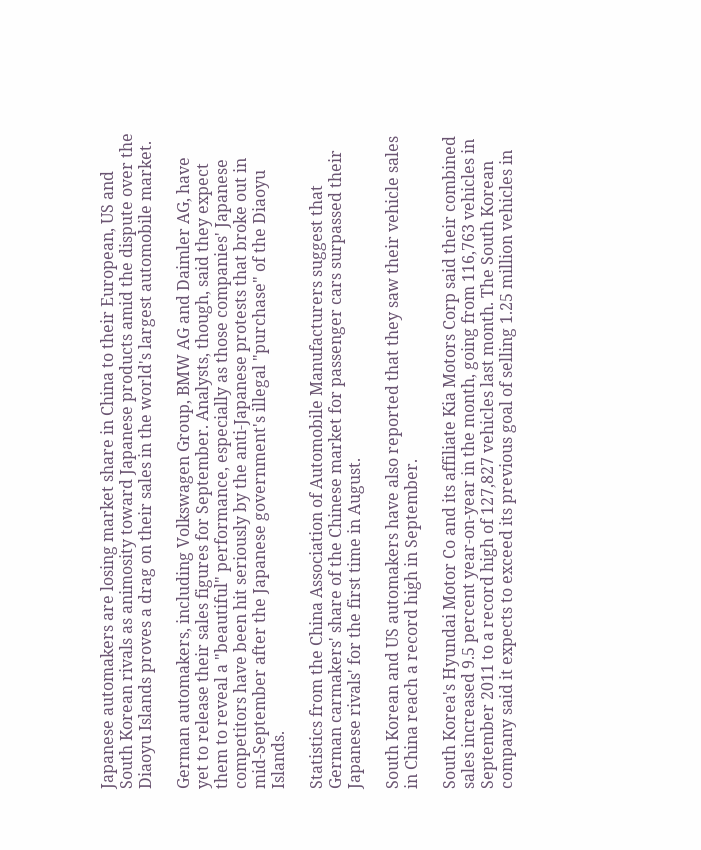Japanese automakers are losing market share in China to their European, US and South Korean rivals as animosity toward Japanese products amid the dispute over the Diaoyu Islands proves a drag on their sales in the world's largest automobile market.

German automakers, including Volkswagen Group, BMW AG and Daimler AG, have yet to release their sales figures for September. Analysts, though, said they expect them to reveal a "beautiful" performance, especially as those companies' Japanese competitors have been hit seriously by the anti-Japanese protests that broke out in mid-September after the Japanese government's illegal "purchase" of the Diaoyu Islands.

Statistics from the China Association of Automobile Manufacturers suggest that German carmakers' share of the Chinese market for passenger cars surpassed their Japanese rivals' for the first time in August.

South Korean and US automakers have also reported that they saw their vehicle sales in China reach a record high in September.

South Korea's Hyundai Motor Co and its affiliate Kia Motors Corp said their combined sales increased 9.5 percent year-on-year in the month, going from 116,763 vehicles in September 2011 to a record high of 127,827 vehicles last month. The South Korean company said it expects to exceed its previous goal of selling 1.25 million vehicles in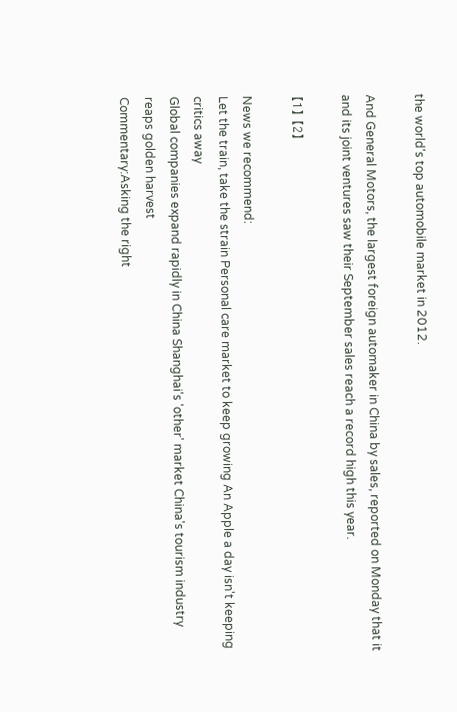the world's top automobile market in 2012.

And General Motors, the largest foreign automaker in China by sales, reported on Monday that it and its joint ventures saw their September sales reach a record high this year.

【1】 【2】

News we recommend:
Let the train, take the strain Personal care market to keep growing An Apple a day isn't keeping critics away
Global companies expand rapidly in China Shanghai's 'other' market China's tourism industry reaps golden harvest
Commentary:Asking the right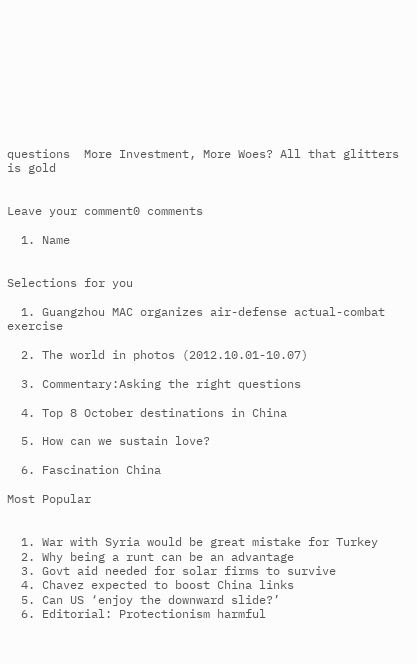questions  More Investment, More Woes? All that glitters is gold


Leave your comment0 comments

  1. Name


Selections for you

  1. Guangzhou MAC organizes air-defense actual-combat exercise

  2. The world in photos (2012.10.01-10.07)

  3. Commentary:Asking the right questions

  4. Top 8 October destinations in China

  5. How can we sustain love?

  6. Fascination China

Most Popular


  1. War with Syria would be great mistake for Turkey
  2. Why being a runt can be an advantage
  3. Govt aid needed for solar firms to survive
  4. Chavez expected to boost China links
  5. Can US ‘enjoy the downward slide?’
  6. Editorial: Protectionism harmful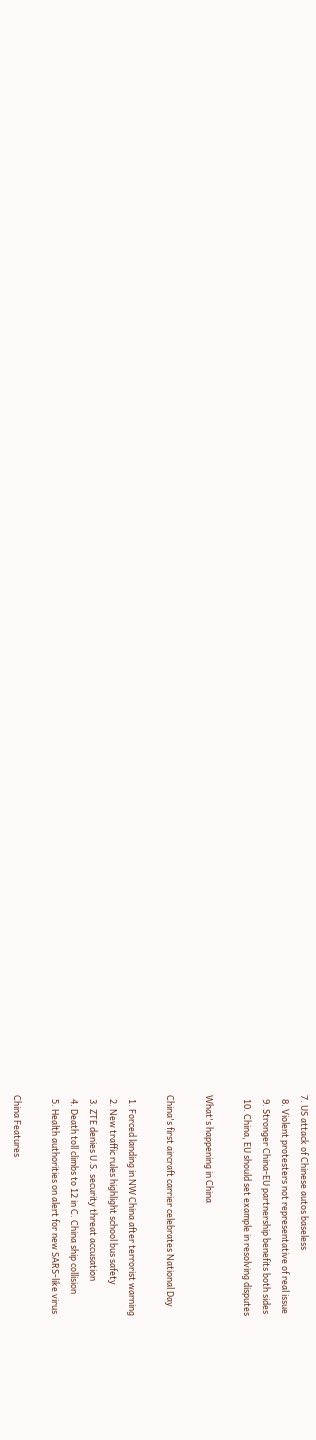7. US attack of Chinese autos baseless
  8. Violent protesters not representative of real issue
  9. Stronger China-EU partnership benefits both sides
  10. China, EU should set example in resolving disputes

What's happening in China

China's first aircraft carrier celebrates National Day

  1. Forced landing in NW China after terrorist warning
  2. New traffic rules highlight school bus safety
  3. ZTE denies U.S. security threat accusation
  4. Death toll climbs to 12 in C. China ship collision
  5. Health authorities on alert for new SARS-like virus

China Features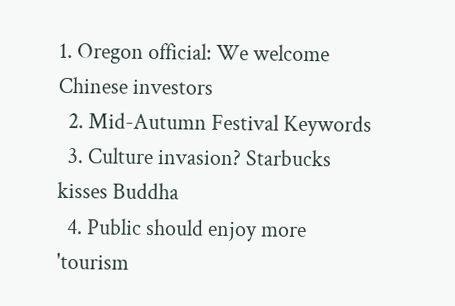1. Oregon official: We welcome Chinese investors
  2. Mid-Autumn Festival Keywords
  3. Culture invasion? Starbucks kisses Buddha
  4. Public should enjoy more 'tourism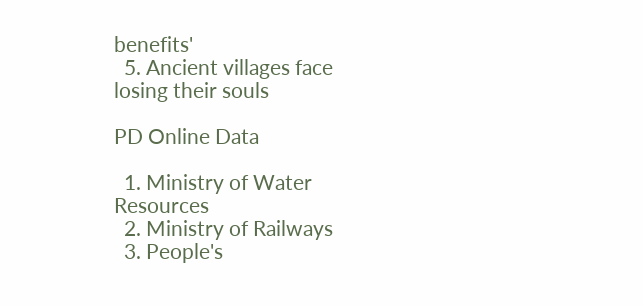benefits'
  5. Ancient villages face losing their souls

PD Online Data

  1. Ministry of Water Resources
  2. Ministry of Railways
  3. People's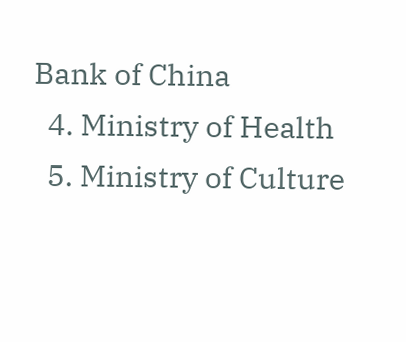Bank of China
  4. Ministry of Health
  5. Ministry of Culture